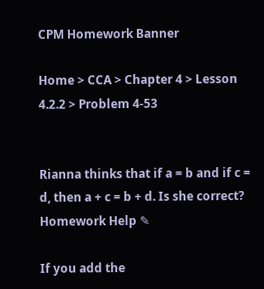CPM Homework Banner

Home > CCA > Chapter 4 > Lesson 4.2.2 > Problem 4-53


Rianna thinks that if a = b and if c = d, then a + c = b + d. Is she correct? Homework Help ✎

If you add the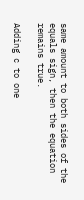same amount to both sides of the equals sign, then the equation remains true.

Adding c to one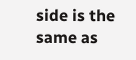side is the same as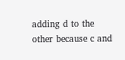adding d to the other because c and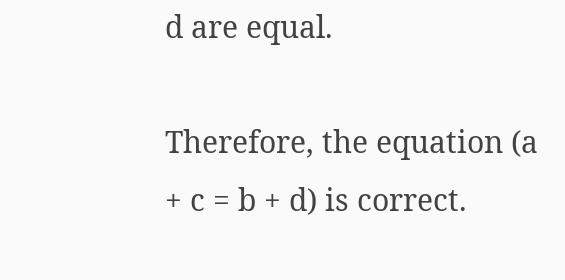d are equal.

Therefore, the equation (a + c = b + d) is correct.